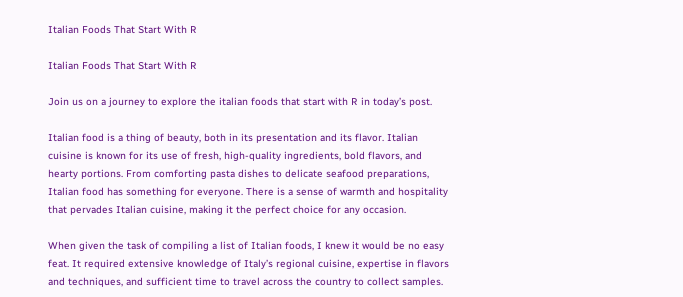Italian Foods That Start With R

Italian Foods That Start With R

Join us on a journey to explore the italian foods that start with R in today’s post.

Italian food is a thing of beauty, both in its presentation and its flavor. Italian cuisine is known for its use of fresh, high-quality ingredients, bold flavors, and hearty portions. From comforting pasta dishes to delicate seafood preparations, Italian food has something for everyone. There is a sense of warmth and hospitality that pervades Italian cuisine, making it the perfect choice for any occasion.

When given the task of compiling a list of Italian foods, I knew it would be no easy feat. It required extensive knowledge of Italy’s regional cuisine, expertise in flavors and techniques, and sufficient time to travel across the country to collect samples.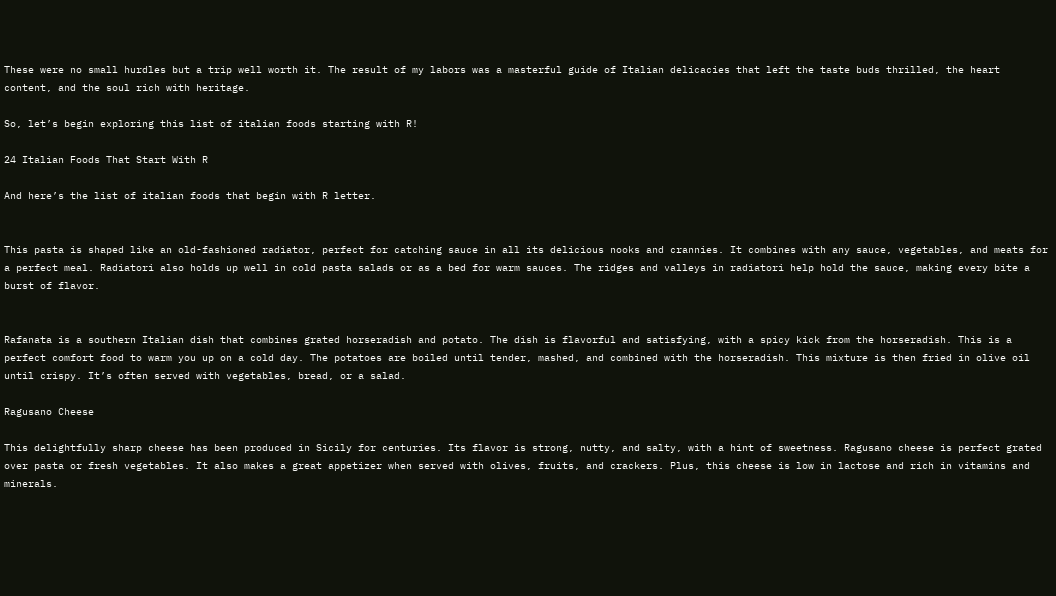These were no small hurdles but a trip well worth it. The result of my labors was a masterful guide of Italian delicacies that left the taste buds thrilled, the heart content, and the soul rich with heritage.

So, let’s begin exploring this list of italian foods starting with R!

24 Italian Foods That Start With R

And here’s the list of italian foods that begin with R letter.


This pasta is shaped like an old-fashioned radiator, perfect for catching sauce in all its delicious nooks and crannies. It combines with any sauce, vegetables, and meats for a perfect meal. Radiatori also holds up well in cold pasta salads or as a bed for warm sauces. The ridges and valleys in radiatori help hold the sauce, making every bite a burst of flavor.


Rafanata is a southern Italian dish that combines grated horseradish and potato. The dish is flavorful and satisfying, with a spicy kick from the horseradish. This is a perfect comfort food to warm you up on a cold day. The potatoes are boiled until tender, mashed, and combined with the horseradish. This mixture is then fried in olive oil until crispy. It’s often served with vegetables, bread, or a salad.

Ragusano Cheese

This delightfully sharp cheese has been produced in Sicily for centuries. Its flavor is strong, nutty, and salty, with a hint of sweetness. Ragusano cheese is perfect grated over pasta or fresh vegetables. It also makes a great appetizer when served with olives, fruits, and crackers. Plus, this cheese is low in lactose and rich in vitamins and minerals.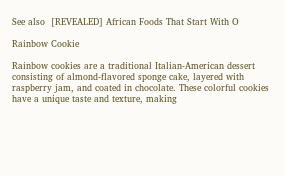See also  [REVEALED] African Foods That Start With O

Rainbow Cookie

Rainbow cookies are a traditional Italian-American dessert consisting of almond-flavored sponge cake, layered with raspberry jam, and coated in chocolate. These colorful cookies have a unique taste and texture, making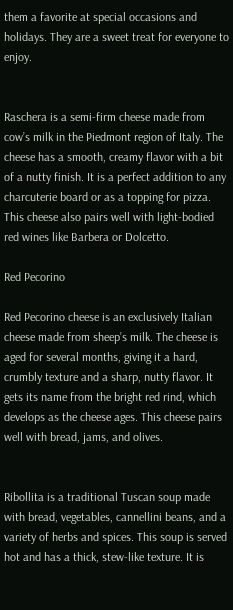them a favorite at special occasions and holidays. They are a sweet treat for everyone to enjoy.


Raschera is a semi-firm cheese made from cow’s milk in the Piedmont region of Italy. The cheese has a smooth, creamy flavor with a bit of a nutty finish. It is a perfect addition to any charcuterie board or as a topping for pizza. This cheese also pairs well with light-bodied red wines like Barbera or Dolcetto.

Red Pecorino

Red Pecorino cheese is an exclusively Italian cheese made from sheep’s milk. The cheese is aged for several months, giving it a hard, crumbly texture and a sharp, nutty flavor. It gets its name from the bright red rind, which develops as the cheese ages. This cheese pairs well with bread, jams, and olives.


Ribollita is a traditional Tuscan soup made with bread, vegetables, cannellini beans, and a variety of herbs and spices. This soup is served hot and has a thick, stew-like texture. It is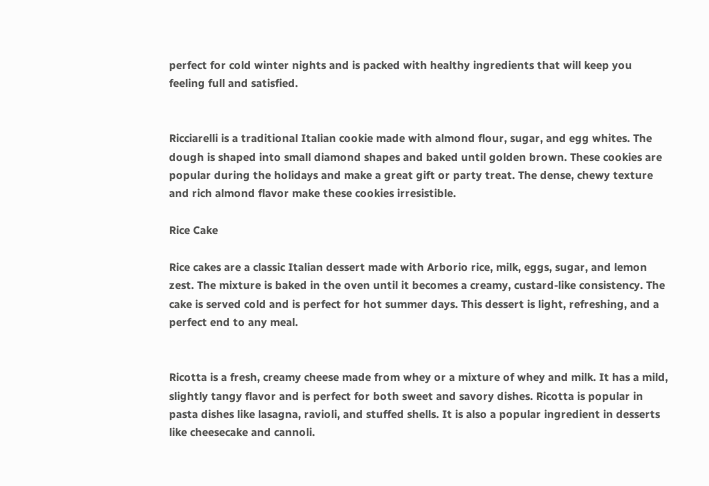perfect for cold winter nights and is packed with healthy ingredients that will keep you feeling full and satisfied.


Ricciarelli is a traditional Italian cookie made with almond flour, sugar, and egg whites. The dough is shaped into small diamond shapes and baked until golden brown. These cookies are popular during the holidays and make a great gift or party treat. The dense, chewy texture and rich almond flavor make these cookies irresistible.

Rice Cake

Rice cakes are a classic Italian dessert made with Arborio rice, milk, eggs, sugar, and lemon zest. The mixture is baked in the oven until it becomes a creamy, custard-like consistency. The cake is served cold and is perfect for hot summer days. This dessert is light, refreshing, and a perfect end to any meal.


Ricotta is a fresh, creamy cheese made from whey or a mixture of whey and milk. It has a mild, slightly tangy flavor and is perfect for both sweet and savory dishes. Ricotta is popular in pasta dishes like lasagna, ravioli, and stuffed shells. It is also a popular ingredient in desserts like cheesecake and cannoli.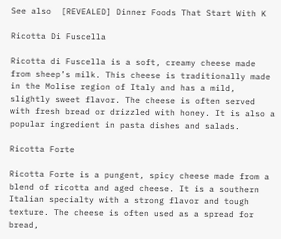See also  [REVEALED] Dinner Foods That Start With K

Ricotta Di Fuscella

Ricotta di Fuscella is a soft, creamy cheese made from sheep’s milk. This cheese is traditionally made in the Molise region of Italy and has a mild, slightly sweet flavor. The cheese is often served with fresh bread or drizzled with honey. It is also a popular ingredient in pasta dishes and salads.

Ricotta Forte

Ricotta Forte is a pungent, spicy cheese made from a blend of ricotta and aged cheese. It is a southern Italian specialty with a strong flavor and tough texture. The cheese is often used as a spread for bread,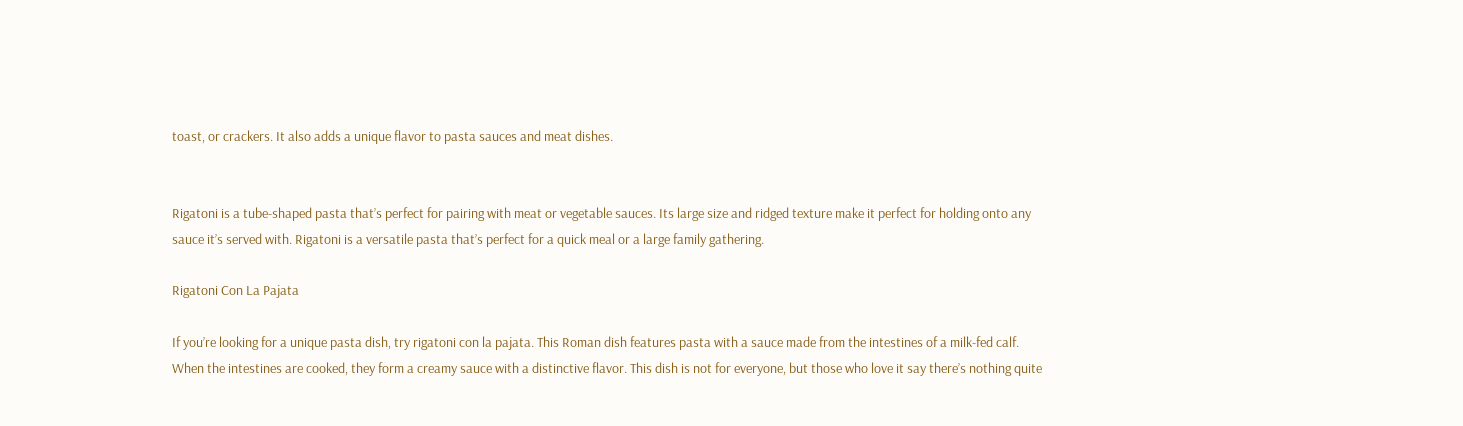toast, or crackers. It also adds a unique flavor to pasta sauces and meat dishes.


Rigatoni is a tube-shaped pasta that’s perfect for pairing with meat or vegetable sauces. Its large size and ridged texture make it perfect for holding onto any sauce it’s served with. Rigatoni is a versatile pasta that’s perfect for a quick meal or a large family gathering.

Rigatoni Con La Pajata

If you’re looking for a unique pasta dish, try rigatoni con la pajata. This Roman dish features pasta with a sauce made from the intestines of a milk-fed calf. When the intestines are cooked, they form a creamy sauce with a distinctive flavor. This dish is not for everyone, but those who love it say there’s nothing quite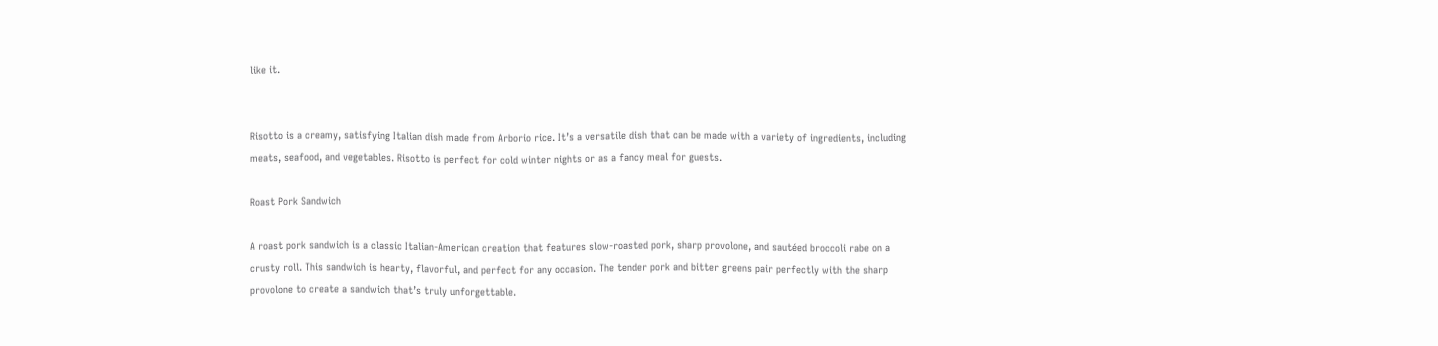like it.


Risotto is a creamy, satisfying Italian dish made from Arborio rice. It’s a versatile dish that can be made with a variety of ingredients, including meats, seafood, and vegetables. Risotto is perfect for cold winter nights or as a fancy meal for guests.

Roast Pork Sandwich

A roast pork sandwich is a classic Italian-American creation that features slow-roasted pork, sharp provolone, and sautéed broccoli rabe on a crusty roll. This sandwich is hearty, flavorful, and perfect for any occasion. The tender pork and bitter greens pair perfectly with the sharp provolone to create a sandwich that’s truly unforgettable.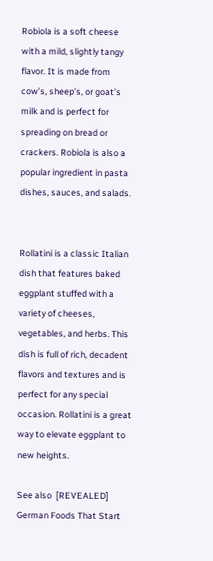Robiola is a soft cheese with a mild, slightly tangy flavor. It is made from cow’s, sheep’s, or goat’s milk and is perfect for spreading on bread or crackers. Robiola is also a popular ingredient in pasta dishes, sauces, and salads.


Rollatini is a classic Italian dish that features baked eggplant stuffed with a variety of cheeses, vegetables, and herbs. This dish is full of rich, decadent flavors and textures and is perfect for any special occasion. Rollatini is a great way to elevate eggplant to new heights.

See also  [REVEALED] German Foods That Start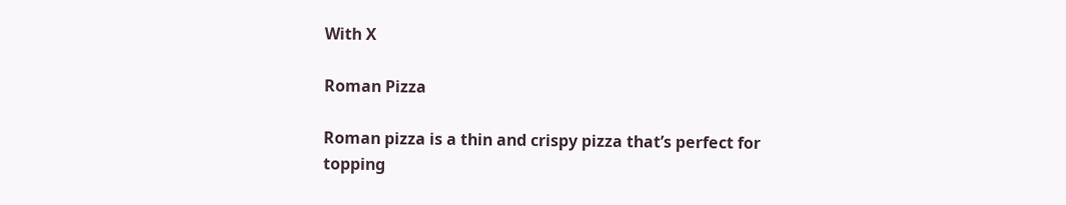With X

Roman Pizza

Roman pizza is a thin and crispy pizza that’s perfect for topping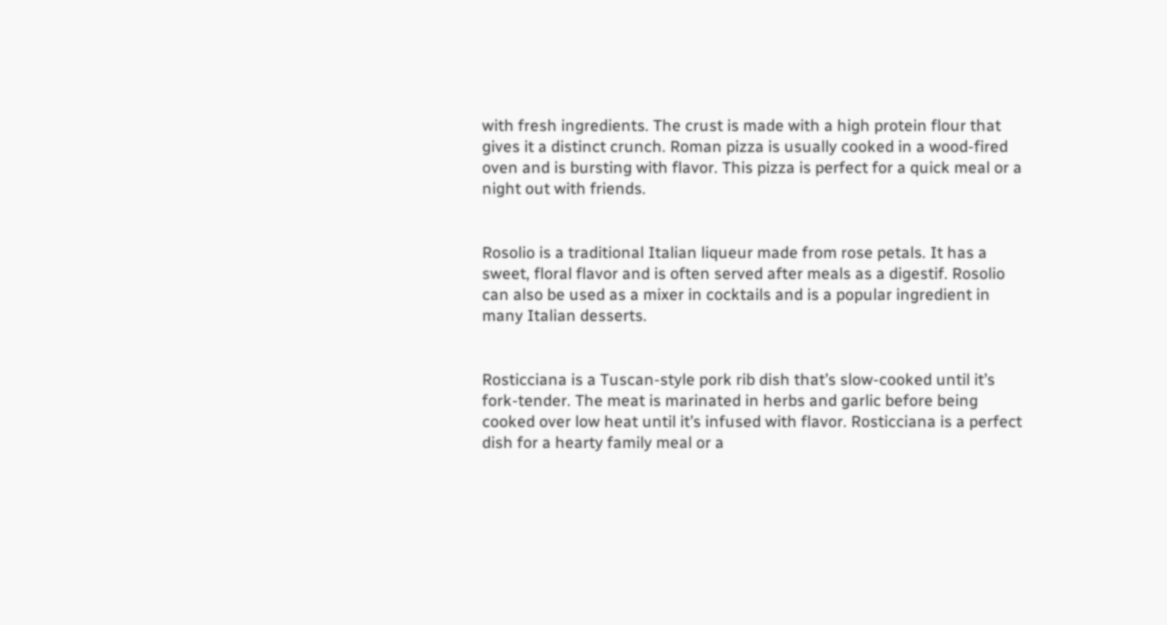with fresh ingredients. The crust is made with a high protein flour that gives it a distinct crunch. Roman pizza is usually cooked in a wood-fired oven and is bursting with flavor. This pizza is perfect for a quick meal or a night out with friends.


Rosolio is a traditional Italian liqueur made from rose petals. It has a sweet, floral flavor and is often served after meals as a digestif. Rosolio can also be used as a mixer in cocktails and is a popular ingredient in many Italian desserts.


Rosticciana is a Tuscan-style pork rib dish that’s slow-cooked until it’s fork-tender. The meat is marinated in herbs and garlic before being cooked over low heat until it’s infused with flavor. Rosticciana is a perfect dish for a hearty family meal or a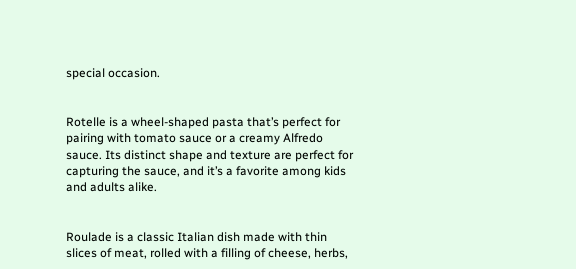special occasion.


Rotelle is a wheel-shaped pasta that’s perfect for pairing with tomato sauce or a creamy Alfredo sauce. Its distinct shape and texture are perfect for capturing the sauce, and it’s a favorite among kids and adults alike.


Roulade is a classic Italian dish made with thin slices of meat, rolled with a filling of cheese, herbs,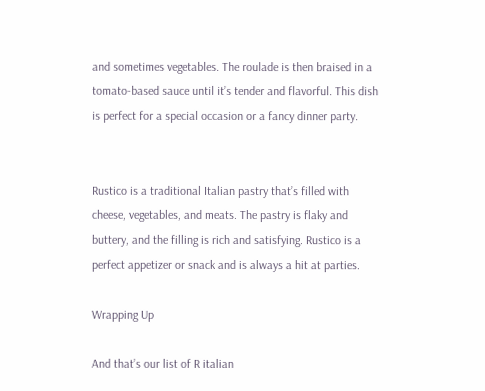and sometimes vegetables. The roulade is then braised in a tomato-based sauce until it’s tender and flavorful. This dish is perfect for a special occasion or a fancy dinner party.


Rustico is a traditional Italian pastry that’s filled with cheese, vegetables, and meats. The pastry is flaky and buttery, and the filling is rich and satisfying. Rustico is a perfect appetizer or snack and is always a hit at parties.

Wrapping Up

And that’s our list of R italian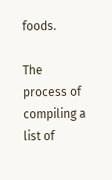foods.

The process of compiling a list of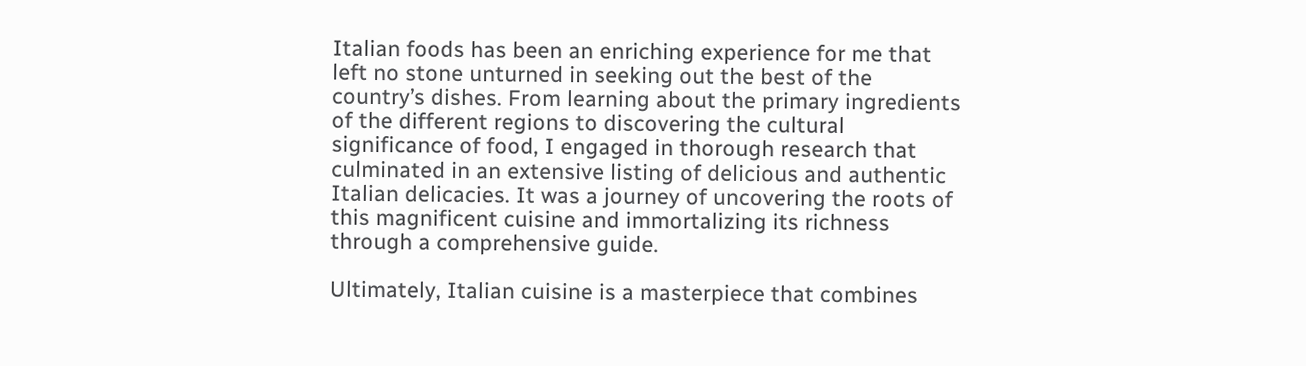Italian foods has been an enriching experience for me that left no stone unturned in seeking out the best of the country’s dishes. From learning about the primary ingredients of the different regions to discovering the cultural significance of food, I engaged in thorough research that culminated in an extensive listing of delicious and authentic Italian delicacies. It was a journey of uncovering the roots of this magnificent cuisine and immortalizing its richness through a comprehensive guide.

Ultimately, Italian cuisine is a masterpiece that combines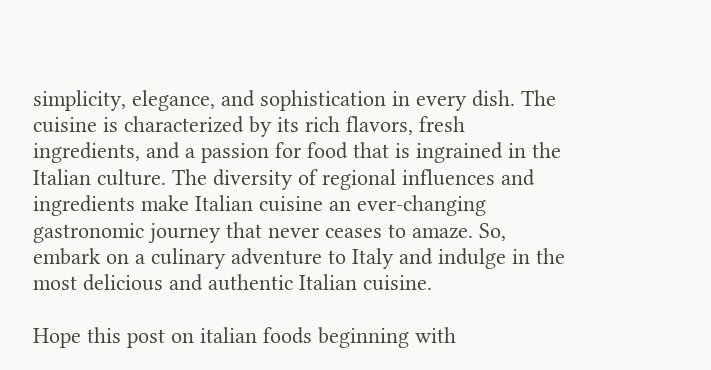simplicity, elegance, and sophistication in every dish. The cuisine is characterized by its rich flavors, fresh ingredients, and a passion for food that is ingrained in the Italian culture. The diversity of regional influences and ingredients make Italian cuisine an ever-changing gastronomic journey that never ceases to amaze. So, embark on a culinary adventure to Italy and indulge in the most delicious and authentic Italian cuisine.

Hope this post on italian foods beginning with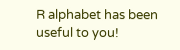R alphabet has been useful to you!